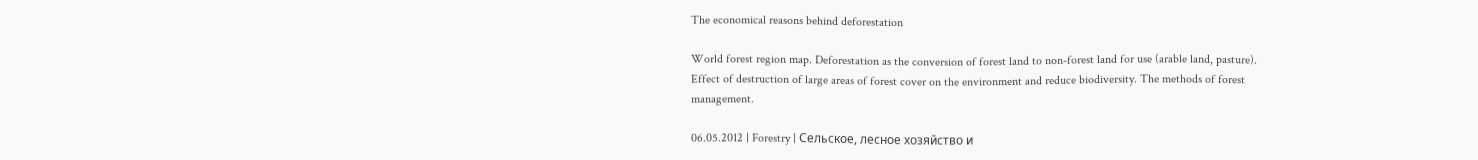The economical reasons behind deforestation

World forest region map. Deforestation as the conversion of forest land to non-forest land for use (arable land, pasture). Effect of destruction of large areas of forest cover on the environment and reduce biodiversity. The methods of forest management.

06.05.2012 | Forestry | Сельское, лесное хозяйство и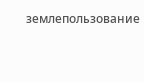землепользование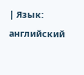| Язык: английский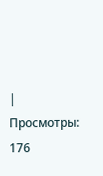| Просмотры: 176